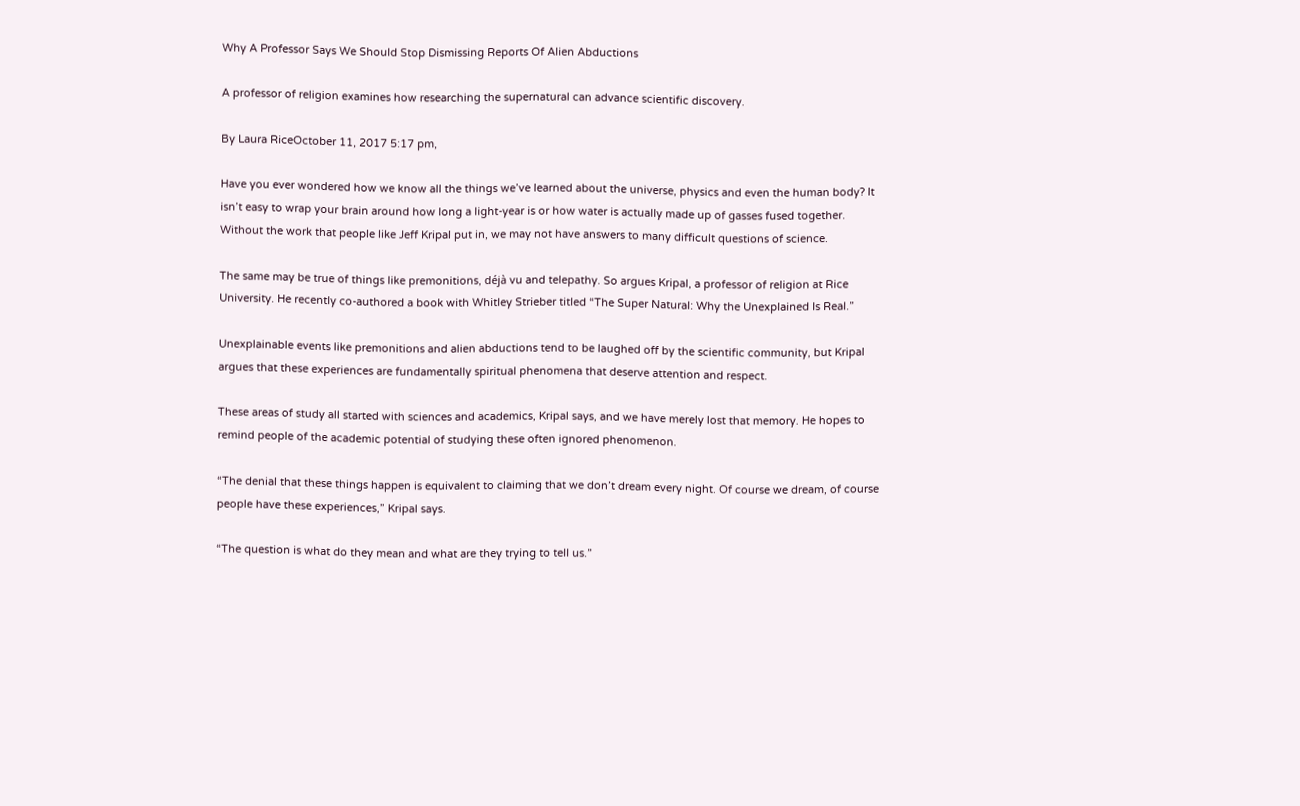Why A Professor Says We Should Stop Dismissing Reports Of Alien Abductions

A professor of religion examines how researching the supernatural can advance scientific discovery.

By Laura RiceOctober 11, 2017 5:17 pm,

Have you ever wondered how we know all the things we’ve learned about the universe, physics and even the human body? It isn’t easy to wrap your brain around how long a light-year is or how water is actually made up of gasses fused together. Without the work that people like Jeff Kripal put in, we may not have answers to many difficult questions of science.

The same may be true of things like premonitions, déjà vu and telepathy. So argues Kripal, a professor of religion at Rice University. He recently co-authored a book with Whitley Strieber titled “The Super Natural: Why the Unexplained Is Real.”

Unexplainable events like premonitions and alien abductions tend to be laughed off by the scientific community, but Kripal argues that these experiences are fundamentally spiritual phenomena that deserve attention and respect.

These areas of study all started with sciences and academics, Kripal says, and we have merely lost that memory. He hopes to remind people of the academic potential of studying these often ignored phenomenon.

“The denial that these things happen is equivalent to claiming that we don’t dream every night. Of course we dream, of course people have these experiences,” Kripal says.

“The question is what do they mean and what are they trying to tell us.”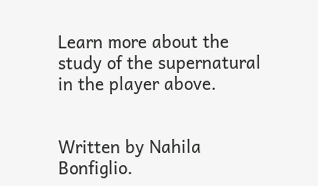Learn more about the study of the supernatural in the player above.


Written by Nahila Bonfiglio.